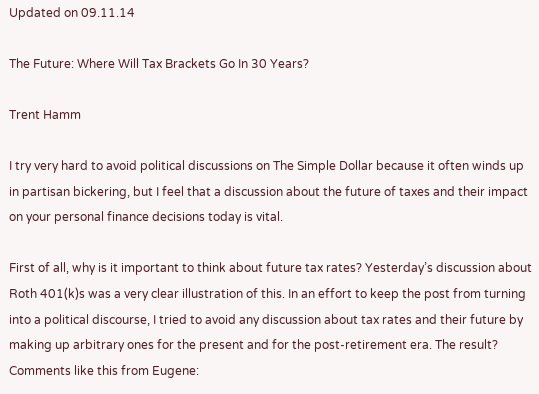Updated on 09.11.14

The Future: Where Will Tax Brackets Go In 30 Years?

Trent Hamm

I try very hard to avoid political discussions on The Simple Dollar because it often winds up in partisan bickering, but I feel that a discussion about the future of taxes and their impact on your personal finance decisions today is vital.

First of all, why is it important to think about future tax rates? Yesterday’s discussion about Roth 401(k)s was a very clear illustration of this. In an effort to keep the post from turning into a political discourse, I tried to avoid any discussion about tax rates and their future by making up arbitrary ones for the present and for the post-retirement era. The result? Comments like this from Eugene: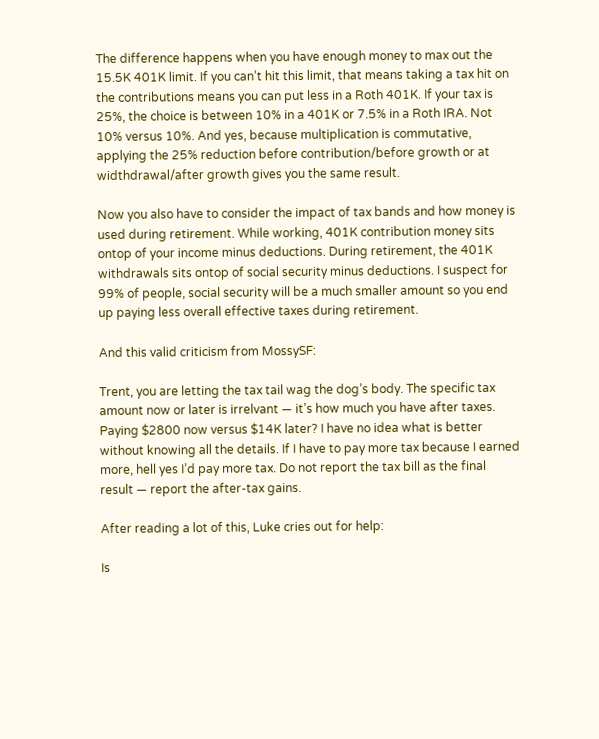The difference happens when you have enough money to max out the 15.5K 401K limit. If you can’t hit this limit, that means taking a tax hit on the contributions means you can put less in a Roth 401K. If your tax is 25%, the choice is between 10% in a 401K or 7.5% in a Roth IRA. Not 10% versus 10%. And yes, because multiplication is commutative, applying the 25% reduction before contribution/before growth or at widthdrawal/after growth gives you the same result.

Now you also have to consider the impact of tax bands and how money is used during retirement. While working, 401K contribution money sits ontop of your income minus deductions. During retirement, the 401K withdrawals sits ontop of social security minus deductions. I suspect for 99% of people, social security will be a much smaller amount so you end up paying less overall effective taxes during retirement.

And this valid criticism from MossySF:

Trent, you are letting the tax tail wag the dog’s body. The specific tax amount now or later is irrelvant — it’s how much you have after taxes. Paying $2800 now versus $14K later? I have no idea what is better without knowing all the details. If I have to pay more tax because I earned more, hell yes I’d pay more tax. Do not report the tax bill as the final result — report the after-tax gains.

After reading a lot of this, Luke cries out for help:

Is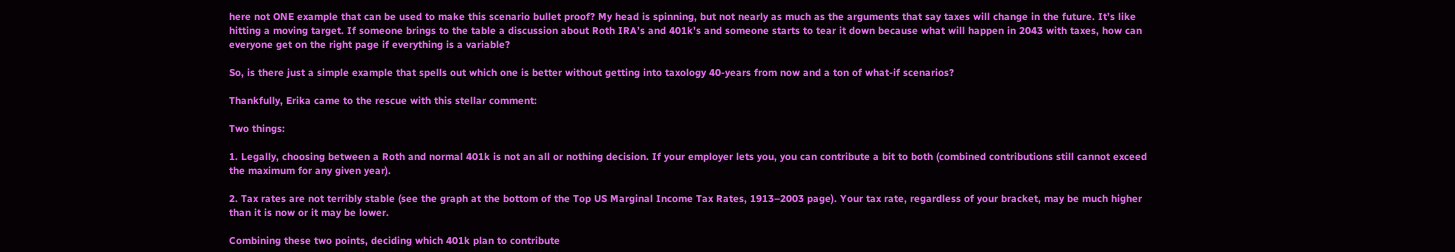here not ONE example that can be used to make this scenario bullet proof? My head is spinning, but not nearly as much as the arguments that say taxes will change in the future. It’s like hitting a moving target. If someone brings to the table a discussion about Roth IRA’s and 401k’s and someone starts to tear it down because what will happen in 2043 with taxes, how can everyone get on the right page if everything is a variable?

So, is there just a simple example that spells out which one is better without getting into taxology 40-years from now and a ton of what-if scenarios?

Thankfully, Erika came to the rescue with this stellar comment:

Two things:

1. Legally, choosing between a Roth and normal 401k is not an all or nothing decision. If your employer lets you, you can contribute a bit to both (combined contributions still cannot exceed the maximum for any given year).

2. Tax rates are not terribly stable (see the graph at the bottom of the Top US Marginal Income Tax Rates, 1913–2003 page). Your tax rate, regardless of your bracket, may be much higher than it is now or it may be lower.

Combining these two points, deciding which 401k plan to contribute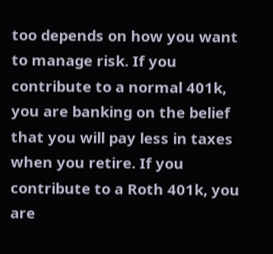too depends on how you want to manage risk. If you contribute to a normal 401k, you are banking on the belief that you will pay less in taxes when you retire. If you contribute to a Roth 401k, you are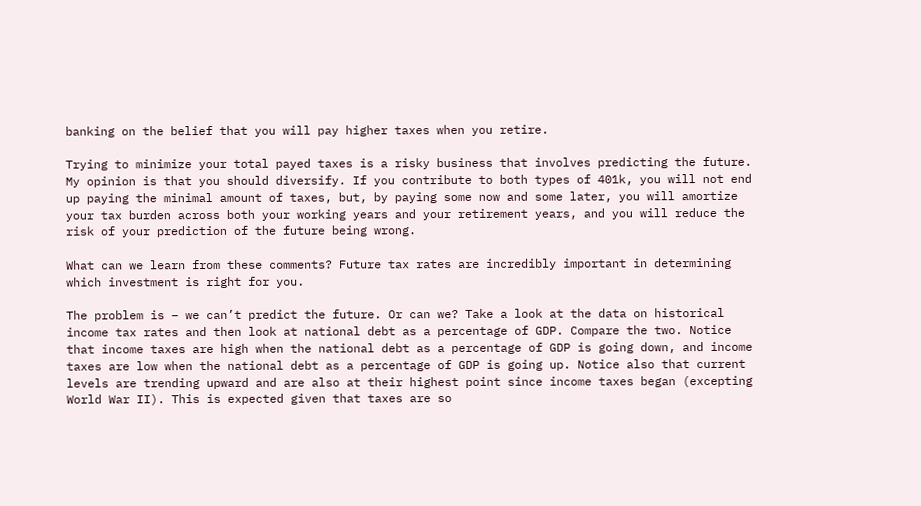banking on the belief that you will pay higher taxes when you retire.

Trying to minimize your total payed taxes is a risky business that involves predicting the future. My opinion is that you should diversify. If you contribute to both types of 401k, you will not end up paying the minimal amount of taxes, but, by paying some now and some later, you will amortize your tax burden across both your working years and your retirement years, and you will reduce the risk of your prediction of the future being wrong.

What can we learn from these comments? Future tax rates are incredibly important in determining which investment is right for you.

The problem is – we can’t predict the future. Or can we? Take a look at the data on historical income tax rates and then look at national debt as a percentage of GDP. Compare the two. Notice that income taxes are high when the national debt as a percentage of GDP is going down, and income taxes are low when the national debt as a percentage of GDP is going up. Notice also that current levels are trending upward and are also at their highest point since income taxes began (excepting World War II). This is expected given that taxes are so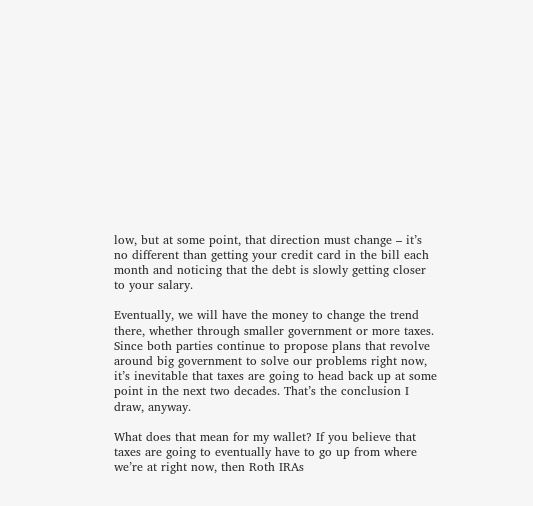low, but at some point, that direction must change – it’s no different than getting your credit card in the bill each month and noticing that the debt is slowly getting closer to your salary.

Eventually, we will have the money to change the trend there, whether through smaller government or more taxes. Since both parties continue to propose plans that revolve around big government to solve our problems right now, it’s inevitable that taxes are going to head back up at some point in the next two decades. That’s the conclusion I draw, anyway.

What does that mean for my wallet? If you believe that taxes are going to eventually have to go up from where we’re at right now, then Roth IRAs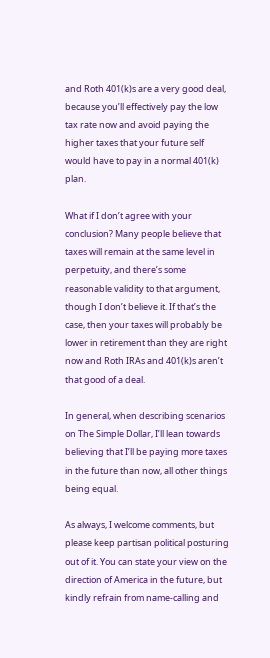and Roth 401(k)s are a very good deal, because you’ll effectively pay the low tax rate now and avoid paying the higher taxes that your future self would have to pay in a normal 401(k) plan.

What if I don’t agree with your conclusion? Many people believe that taxes will remain at the same level in perpetuity, and there’s some reasonable validity to that argument, though I don’t believe it. If that’s the case, then your taxes will probably be lower in retirement than they are right now and Roth IRAs and 401(k)s aren’t that good of a deal.

In general, when describing scenarios on The Simple Dollar, I’ll lean towards believing that I’ll be paying more taxes in the future than now, all other things being equal.

As always, I welcome comments, but please keep partisan political posturing out of it. You can state your view on the direction of America in the future, but kindly refrain from name-calling and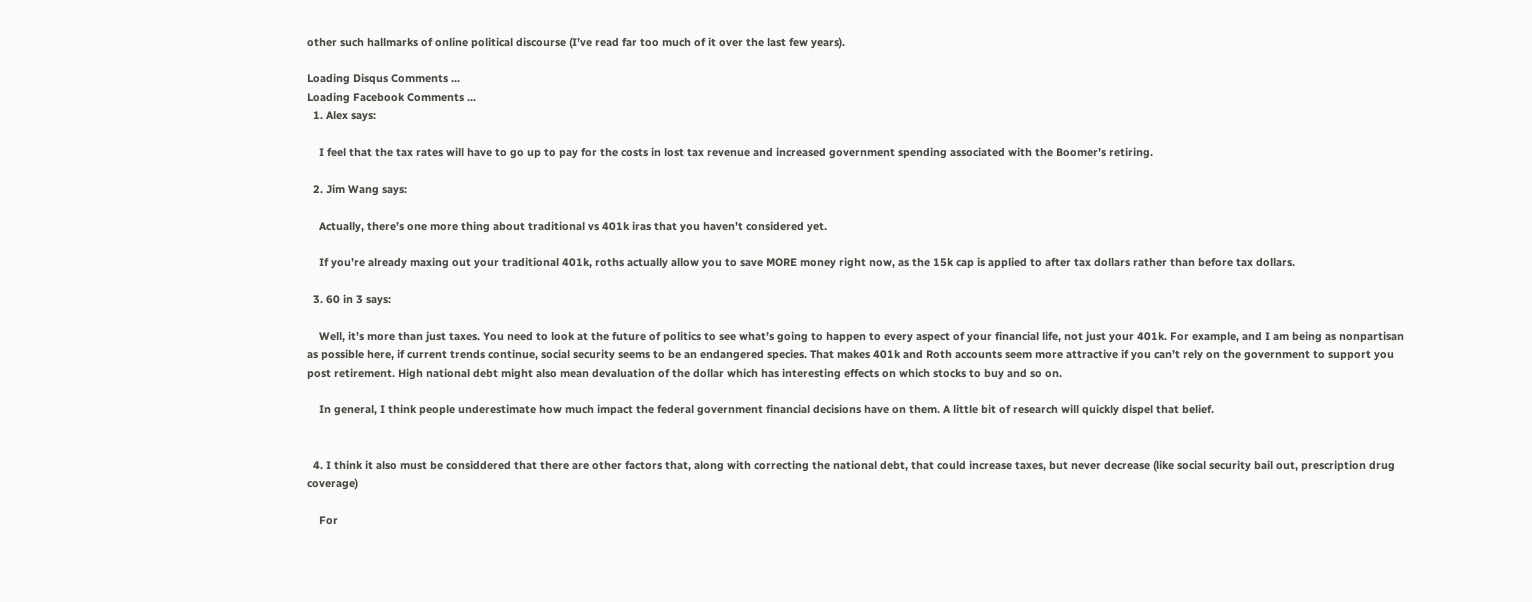other such hallmarks of online political discourse (I’ve read far too much of it over the last few years).

Loading Disqus Comments ...
Loading Facebook Comments ...
  1. Alex says:

    I feel that the tax rates will have to go up to pay for the costs in lost tax revenue and increased government spending associated with the Boomer’s retiring.

  2. Jim Wang says:

    Actually, there’s one more thing about traditional vs 401k iras that you haven’t considered yet.

    If you’re already maxing out your traditional 401k, roths actually allow you to save MORE money right now, as the 15k cap is applied to after tax dollars rather than before tax dollars.

  3. 60 in 3 says:

    Well, it’s more than just taxes. You need to look at the future of politics to see what’s going to happen to every aspect of your financial life, not just your 401k. For example, and I am being as nonpartisan as possible here, if current trends continue, social security seems to be an endangered species. That makes 401k and Roth accounts seem more attractive if you can’t rely on the government to support you post retirement. High national debt might also mean devaluation of the dollar which has interesting effects on which stocks to buy and so on.

    In general, I think people underestimate how much impact the federal government financial decisions have on them. A little bit of research will quickly dispel that belief.


  4. I think it also must be considdered that there are other factors that, along with correcting the national debt, that could increase taxes, but never decrease (like social security bail out, prescription drug coverage)

    For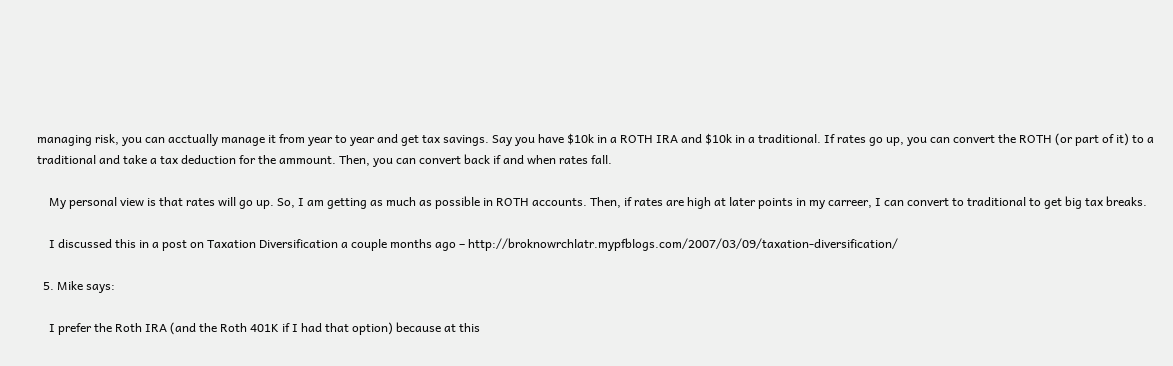managing risk, you can acctually manage it from year to year and get tax savings. Say you have $10k in a ROTH IRA and $10k in a traditional. If rates go up, you can convert the ROTH (or part of it) to a traditional and take a tax deduction for the ammount. Then, you can convert back if and when rates fall.

    My personal view is that rates will go up. So, I am getting as much as possible in ROTH accounts. Then, if rates are high at later points in my carreer, I can convert to traditional to get big tax breaks.

    I discussed this in a post on Taxation Diversification a couple months ago – http://broknowrchlatr.mypfblogs.com/2007/03/09/taxation-diversification/

  5. Mike says:

    I prefer the Roth IRA (and the Roth 401K if I had that option) because at this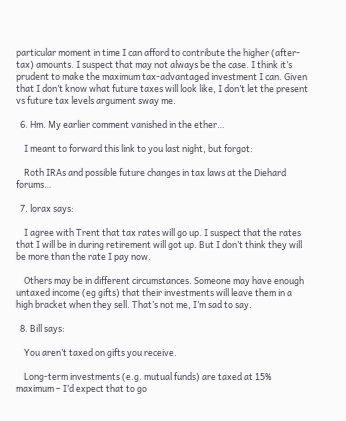particular moment in time I can afford to contribute the higher (after-tax) amounts. I suspect that may not always be the case. I think it’s prudent to make the maximum tax-advantaged investment I can. Given that I don’t know what future taxes will look like, I don’t let the present vs future tax levels argument sway me.

  6. Hm. My earlier comment vanished in the ether…

    I meant to forward this link to you last night, but forgot:

    Roth IRAs and possible future changes in tax laws at the Diehard forums…

  7. lorax says:

    I agree with Trent that tax rates will go up. I suspect that the rates that I will be in during retirement will got up. But I don’t think they will be more than the rate I pay now.

    Others may be in different circumstances. Someone may have enough untaxed income (eg gifts) that their investments will leave them in a high bracket when they sell. That’s not me, I’m sad to say.

  8. Bill says:

    You aren’t taxed on gifts you receive.

    Long-term investments (e.g. mutual funds) are taxed at 15% maximum – I’d expect that to go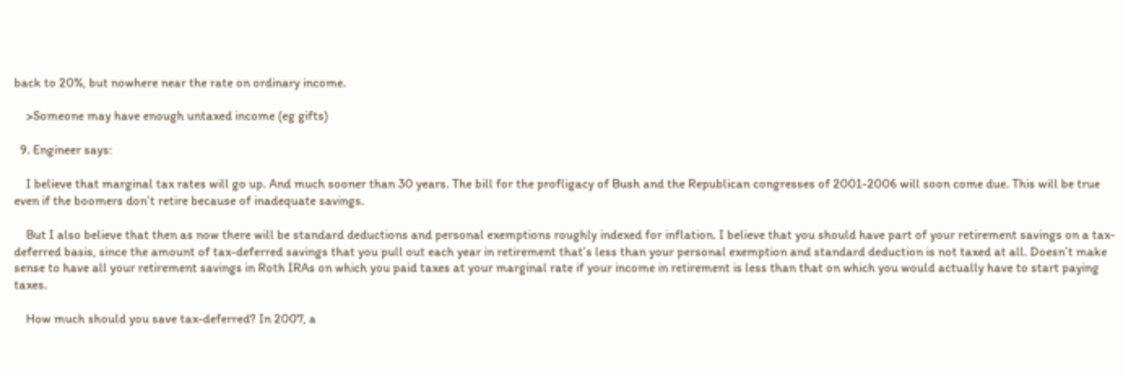back to 20%, but nowhere near the rate on ordinary income.

    >Someone may have enough untaxed income (eg gifts)

  9. Engineer says:

    I believe that marginal tax rates will go up. And much sooner than 30 years. The bill for the profligacy of Bush and the Republican congresses of 2001-2006 will soon come due. This will be true even if the boomers don’t retire because of inadequate savings.

    But I also believe that then as now there will be standard deductions and personal exemptions roughly indexed for inflation. I believe that you should have part of your retirement savings on a tax-deferred basis, since the amount of tax-deferred savings that you pull out each year in retirement that’s less than your personal exemption and standard deduction is not taxed at all. Doesn’t make sense to have all your retirement savings in Roth IRAs on which you paid taxes at your marginal rate if your income in retirement is less than that on which you would actually have to start paying taxes.

    How much should you save tax-deferred? In 2007, a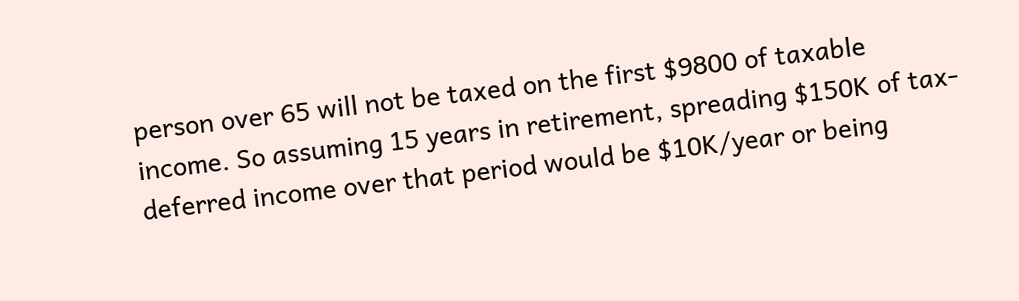person over 65 will not be taxed on the first $9800 of taxable income. So assuming 15 years in retirement, spreading $150K of tax-deferred income over that period would be $10K/year or being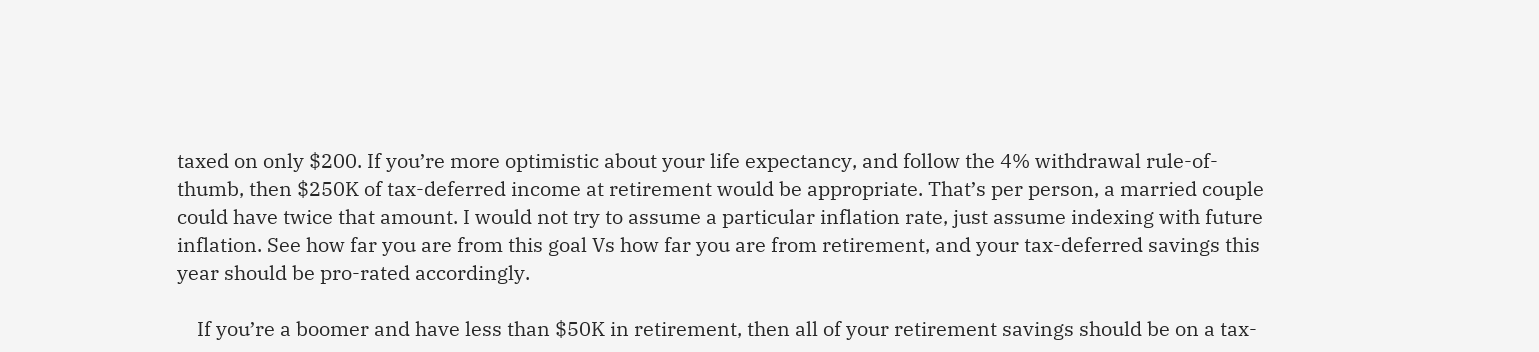taxed on only $200. If you’re more optimistic about your life expectancy, and follow the 4% withdrawal rule-of-thumb, then $250K of tax-deferred income at retirement would be appropriate. That’s per person, a married couple could have twice that amount. I would not try to assume a particular inflation rate, just assume indexing with future inflation. See how far you are from this goal Vs how far you are from retirement, and your tax-deferred savings this year should be pro-rated accordingly.

    If you’re a boomer and have less than $50K in retirement, then all of your retirement savings should be on a tax-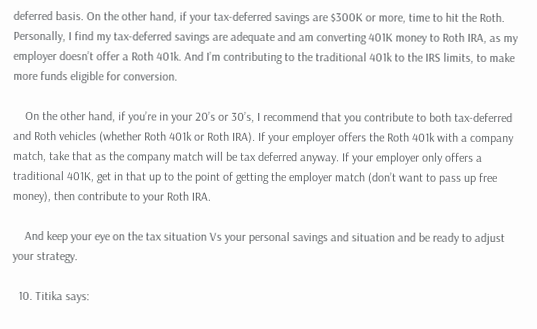deferred basis. On the other hand, if your tax-deferred savings are $300K or more, time to hit the Roth. Personally, I find my tax-deferred savings are adequate and am converting 401K money to Roth IRA, as my employer doesn’t offer a Roth 401k. And I’m contributing to the traditional 401k to the IRS limits, to make more funds eligible for conversion.

    On the other hand, if you’re in your 20’s or 30’s, I recommend that you contribute to both tax-deferred and Roth vehicles (whether Roth 401k or Roth IRA). If your employer offers the Roth 401k with a company match, take that as the company match will be tax deferred anyway. If your employer only offers a traditional 401K, get in that up to the point of getting the employer match (don’t want to pass up free money), then contribute to your Roth IRA.

    And keep your eye on the tax situation Vs your personal savings and situation and be ready to adjust your strategy.

  10. Titika says: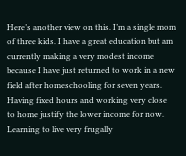Here’s another view on this. I’m a single mom of three kids. I have a great education but am currently making a very modest income because I have just returned to work in a new field after homeschooling for seven years. Having fixed hours and working very close to home justify the lower income for now. Learning to live very frugally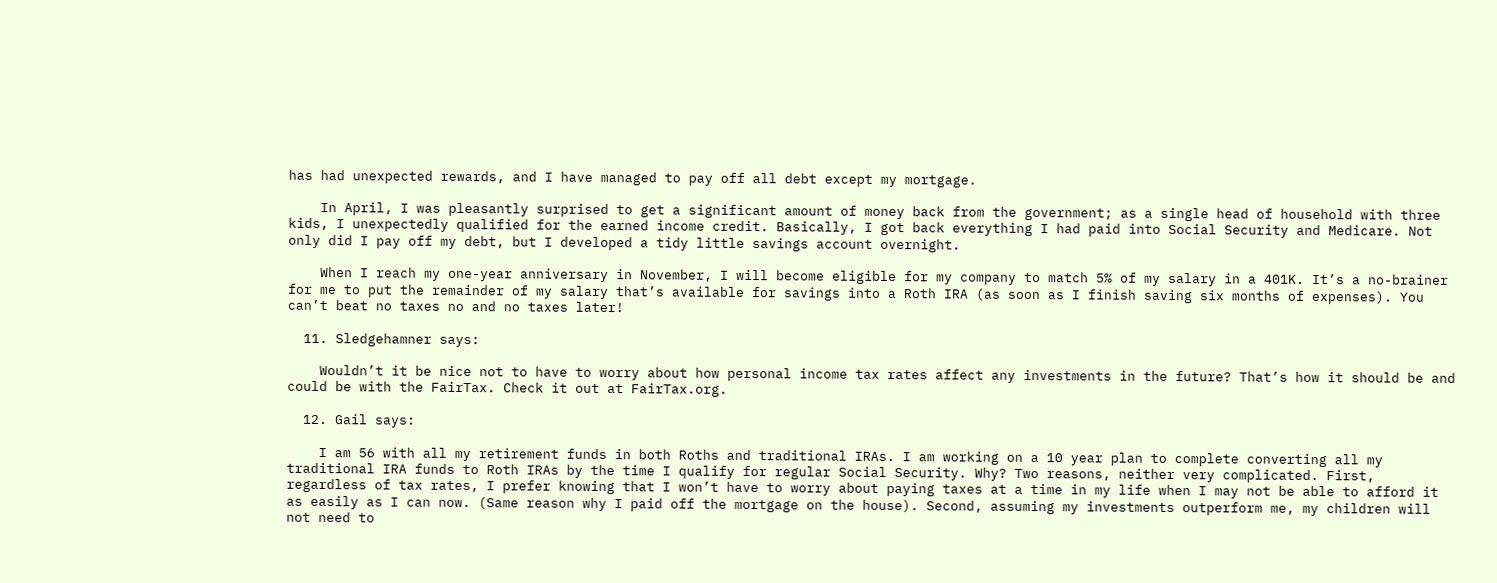has had unexpected rewards, and I have managed to pay off all debt except my mortgage.

    In April, I was pleasantly surprised to get a significant amount of money back from the government; as a single head of household with three kids, I unexpectedly qualified for the earned income credit. Basically, I got back everything I had paid into Social Security and Medicare. Not only did I pay off my debt, but I developed a tidy little savings account overnight.

    When I reach my one-year anniversary in November, I will become eligible for my company to match 5% of my salary in a 401K. It’s a no-brainer for me to put the remainder of my salary that’s available for savings into a Roth IRA (as soon as I finish saving six months of expenses). You can’t beat no taxes no and no taxes later!

  11. Sledgehamner says:

    Wouldn’t it be nice not to have to worry about how personal income tax rates affect any investments in the future? That’s how it should be and could be with the FairTax. Check it out at FairTax.org.

  12. Gail says:

    I am 56 with all my retirement funds in both Roths and traditional IRAs. I am working on a 10 year plan to complete converting all my traditional IRA funds to Roth IRAs by the time I qualify for regular Social Security. Why? Two reasons, neither very complicated. First, regardless of tax rates, I prefer knowing that I won’t have to worry about paying taxes at a time in my life when I may not be able to afford it as easily as I can now. (Same reason why I paid off the mortgage on the house). Second, assuming my investments outperform me, my children will not need to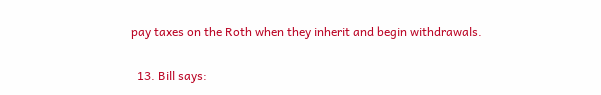pay taxes on the Roth when they inherit and begin withdrawals.

  13. Bill says: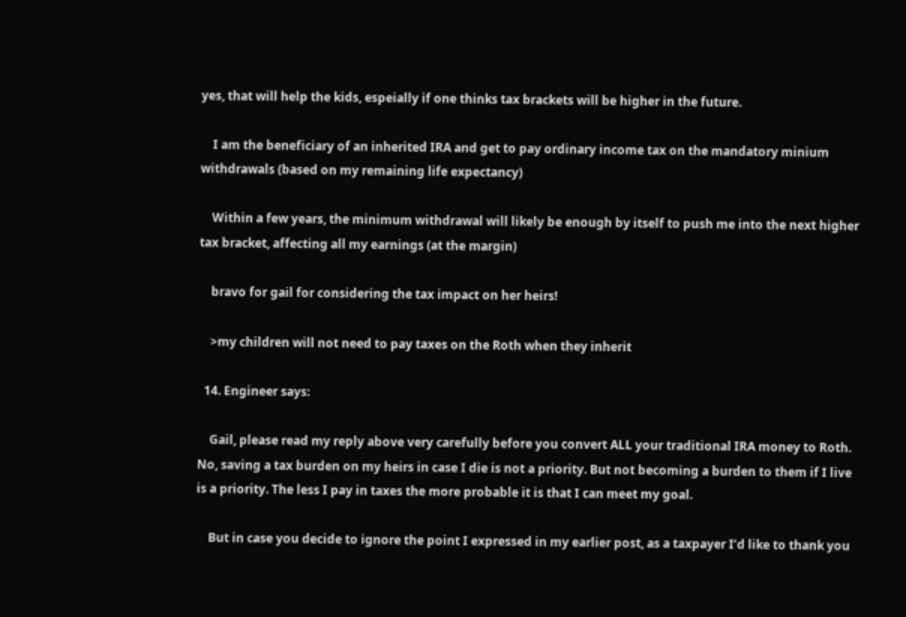yes, that will help the kids, espeially if one thinks tax brackets will be higher in the future.

    I am the beneficiary of an inherited IRA and get to pay ordinary income tax on the mandatory minium withdrawals (based on my remaining life expectancy)

    Within a few years, the minimum withdrawal will likely be enough by itself to push me into the next higher tax bracket, affecting all my earnings (at the margin)

    bravo for gail for considering the tax impact on her heirs!

    >my children will not need to pay taxes on the Roth when they inherit

  14. Engineer says:

    Gail, please read my reply above very carefully before you convert ALL your traditional IRA money to Roth. No, saving a tax burden on my heirs in case I die is not a priority. But not becoming a burden to them if I live is a priority. The less I pay in taxes the more probable it is that I can meet my goal.

    But in case you decide to ignore the point I expressed in my earlier post, as a taxpayer I’d like to thank you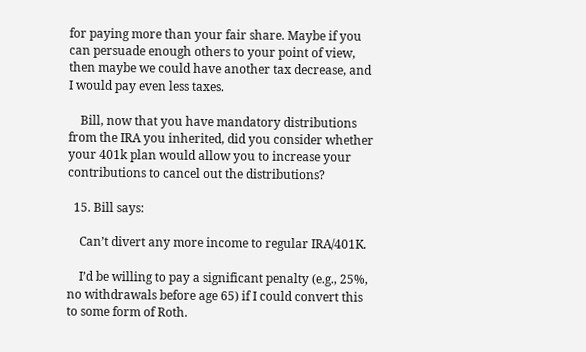for paying more than your fair share. Maybe if you can persuade enough others to your point of view, then maybe we could have another tax decrease, and I would pay even less taxes.

    Bill, now that you have mandatory distributions from the IRA you inherited, did you consider whether your 401k plan would allow you to increase your contributions to cancel out the distributions?

  15. Bill says:

    Can’t divert any more income to regular IRA/401K.

    I’d be willing to pay a significant penalty (e.g., 25%, no withdrawals before age 65) if I could convert this to some form of Roth.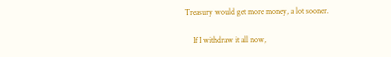Treasury would get more money, a lot sooner.

    If I withdraw it all now,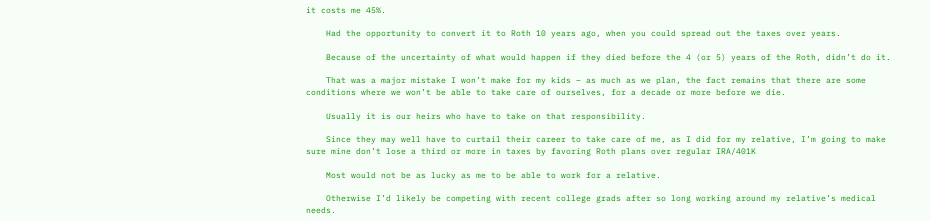it costs me 45%.

    Had the opportunity to convert it to Roth 10 years ago, when you could spread out the taxes over years.

    Because of the uncertainty of what would happen if they died before the 4 (or 5) years of the Roth, didn’t do it.

    That was a major mistake I won’t make for my kids – as much as we plan, the fact remains that there are some conditions where we won’t be able to take care of ourselves, for a decade or more before we die.

    Usually it is our heirs who have to take on that responsibility.

    Since they may well have to curtail their career to take care of me, as I did for my relative, I’m going to make sure mine don’t lose a third or more in taxes by favoring Roth plans over regular IRA/401K

    Most would not be as lucky as me to be able to work for a relative.

    Otherwise I’d likely be competing with recent college grads after so long working around my relative’s medical needs.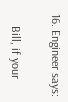16. Engineer says:

    Bill, if your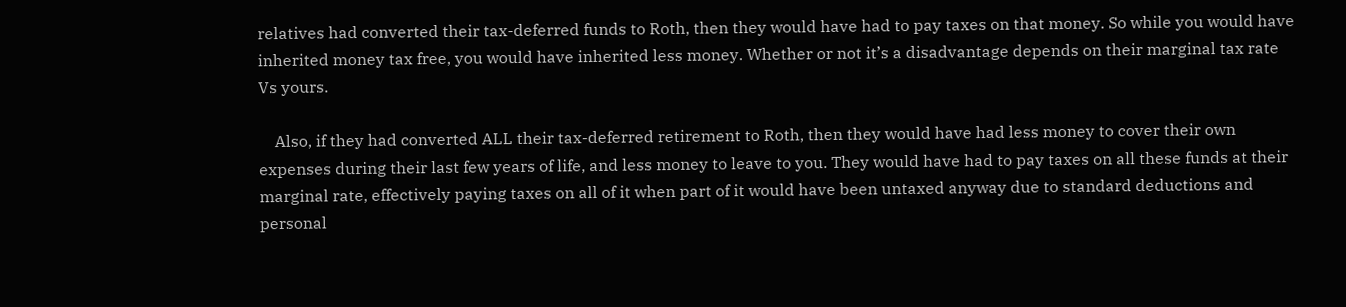relatives had converted their tax-deferred funds to Roth, then they would have had to pay taxes on that money. So while you would have inherited money tax free, you would have inherited less money. Whether or not it’s a disadvantage depends on their marginal tax rate Vs yours.

    Also, if they had converted ALL their tax-deferred retirement to Roth, then they would have had less money to cover their own expenses during their last few years of life, and less money to leave to you. They would have had to pay taxes on all these funds at their marginal rate, effectively paying taxes on all of it when part of it would have been untaxed anyway due to standard deductions and personal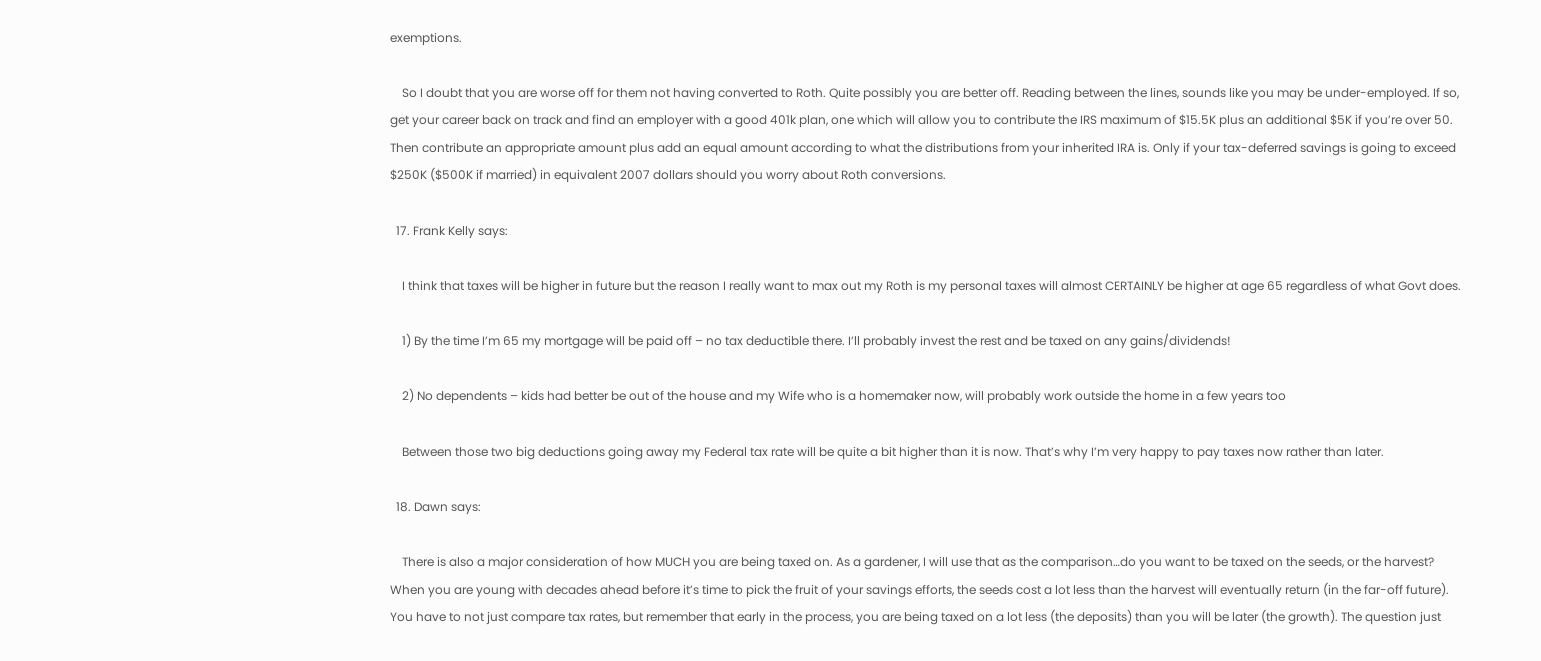exemptions.

    So I doubt that you are worse off for them not having converted to Roth. Quite possibly you are better off. Reading between the lines, sounds like you may be under-employed. If so, get your career back on track and find an employer with a good 401k plan, one which will allow you to contribute the IRS maximum of $15.5K plus an additional $5K if you’re over 50. Then contribute an appropriate amount plus add an equal amount according to what the distributions from your inherited IRA is. Only if your tax-deferred savings is going to exceed $250K ($500K if married) in equivalent 2007 dollars should you worry about Roth conversions.

  17. Frank Kelly says:

    I think that taxes will be higher in future but the reason I really want to max out my Roth is my personal taxes will almost CERTAINLY be higher at age 65 regardless of what Govt does.

    1) By the time I’m 65 my mortgage will be paid off – no tax deductible there. I’ll probably invest the rest and be taxed on any gains/dividends!

    2) No dependents – kids had better be out of the house and my Wife who is a homemaker now, will probably work outside the home in a few years too

    Between those two big deductions going away my Federal tax rate will be quite a bit higher than it is now. That’s why I’m very happy to pay taxes now rather than later.

  18. Dawn says:

    There is also a major consideration of how MUCH you are being taxed on. As a gardener, I will use that as the comparison…do you want to be taxed on the seeds, or the harvest? When you are young with decades ahead before it’s time to pick the fruit of your savings efforts, the seeds cost a lot less than the harvest will eventually return (in the far-off future). You have to not just compare tax rates, but remember that early in the process, you are being taxed on a lot less (the deposits) than you will be later (the growth). The question just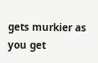gets murkier as you get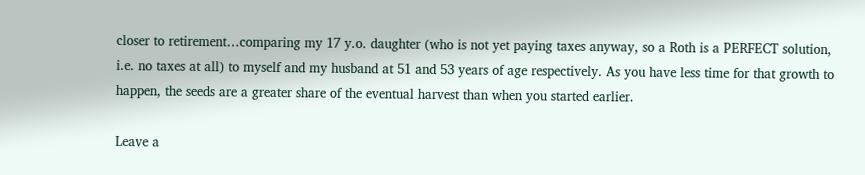closer to retirement…comparing my 17 y.o. daughter (who is not yet paying taxes anyway, so a Roth is a PERFECT solution, i.e. no taxes at all) to myself and my husband at 51 and 53 years of age respectively. As you have less time for that growth to happen, the seeds are a greater share of the eventual harvest than when you started earlier.

Leave a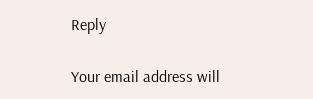Reply

Your email address will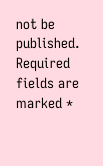not be published. Required fields are marked *